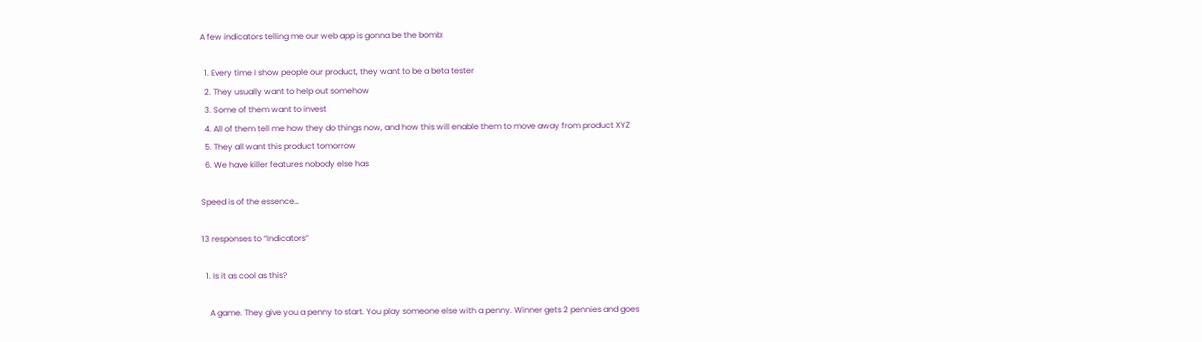A few indicators telling me our web app is gonna be the bomb:

  1. Every time I show people our product, they want to be a beta tester
  2. They usually want to help out somehow
  3. Some of them want to invest
  4. All of them tell me how they do things now, and how this will enable them to move away from product XYZ
  5. They all want this product tomorrow
  6. We have killer features nobody else has

Speed is of the essence…

13 responses to “Indicators”

  1. Is it as cool as this?

    A game. They give you a penny to start. You play someone else with a penny. Winner gets 2 pennies and goes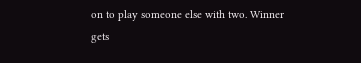on to play someone else with two. Winner gets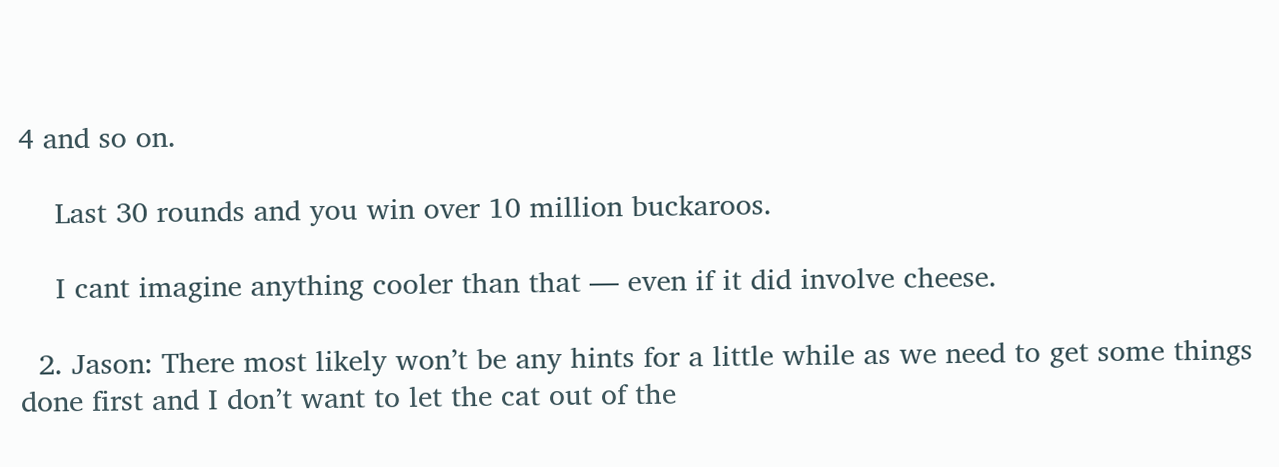4 and so on.

    Last 30 rounds and you win over 10 million buckaroos.

    I cant imagine anything cooler than that — even if it did involve cheese.

  2. Jason: There most likely won’t be any hints for a little while as we need to get some things done first and I don’t want to let the cat out of the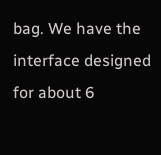bag. We have the interface designed for about 6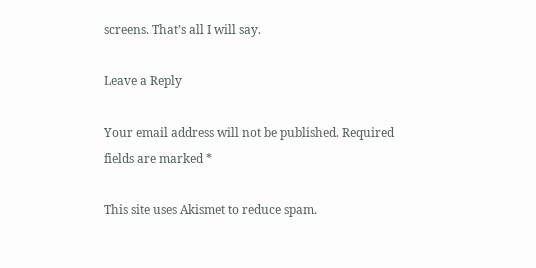screens. That’s all I will say.

Leave a Reply

Your email address will not be published. Required fields are marked *

This site uses Akismet to reduce spam.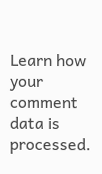Learn how your comment data is processed.